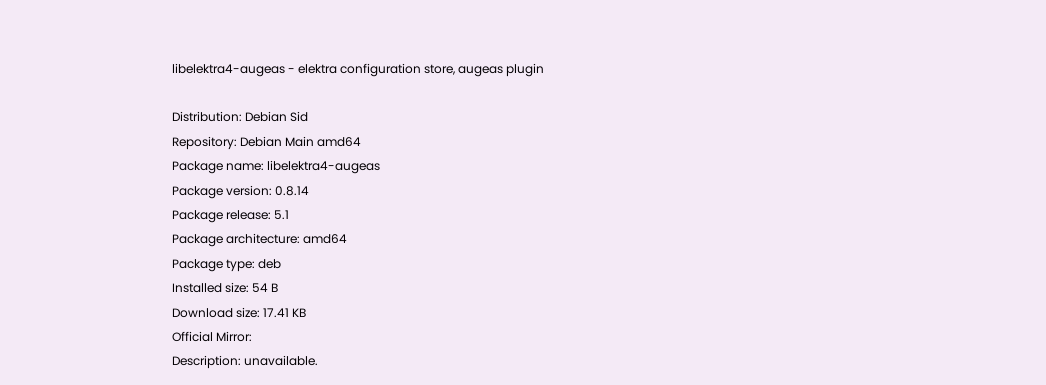libelektra4-augeas - elektra configuration store, augeas plugin

Distribution: Debian Sid
Repository: Debian Main amd64
Package name: libelektra4-augeas
Package version: 0.8.14
Package release: 5.1
Package architecture: amd64
Package type: deb
Installed size: 54 B
Download size: 17.41 KB
Official Mirror:
Description: unavailable.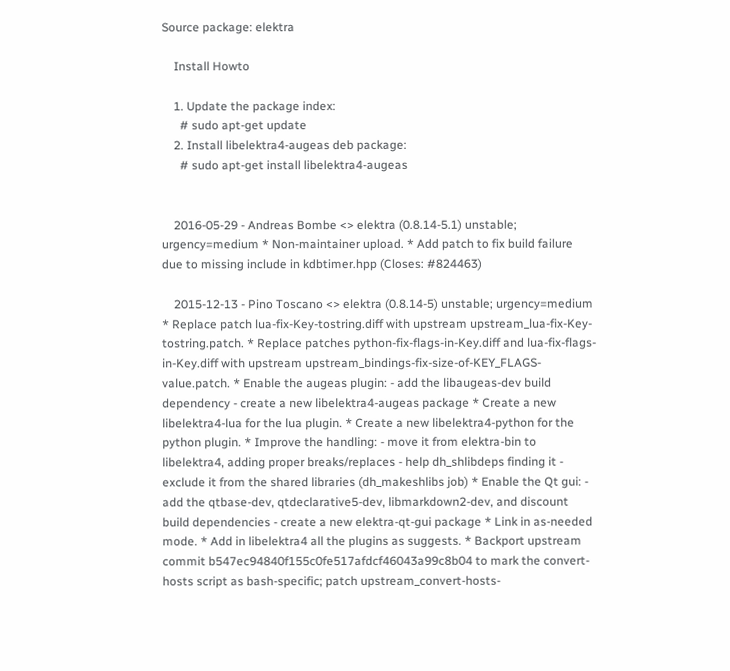Source package: elektra

    Install Howto

    1. Update the package index:
      # sudo apt-get update
    2. Install libelektra4-augeas deb package:
      # sudo apt-get install libelektra4-augeas


    2016-05-29 - Andreas Bombe <> elektra (0.8.14-5.1) unstable; urgency=medium * Non-maintainer upload. * Add patch to fix build failure due to missing include in kdbtimer.hpp (Closes: #824463)

    2015-12-13 - Pino Toscano <> elektra (0.8.14-5) unstable; urgency=medium * Replace patch lua-fix-Key-tostring.diff with upstream upstream_lua-fix-Key-tostring.patch. * Replace patches python-fix-flags-in-Key.diff and lua-fix-flags-in-Key.diff with upstream upstream_bindings-fix-size-of-KEY_FLAGS-value.patch. * Enable the augeas plugin: - add the libaugeas-dev build dependency - create a new libelektra4-augeas package * Create a new libelektra4-lua for the lua plugin. * Create a new libelektra4-python for the python plugin. * Improve the handling: - move it from elektra-bin to libelektra4, adding proper breaks/replaces - help dh_shlibdeps finding it - exclude it from the shared libraries (dh_makeshlibs job) * Enable the Qt gui: - add the qtbase-dev, qtdeclarative5-dev, libmarkdown2-dev, and discount build dependencies - create a new elektra-qt-gui package * Link in as-needed mode. * Add in libelektra4 all the plugins as suggests. * Backport upstream commit b547ec94840f155c0fe517afdcf46043a99c8b04 to mark the convert-hosts script as bash-specific; patch upstream_convert-hosts-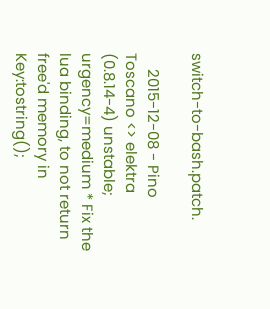switch-to-bash.patch.

    2015-12-08 - Pino Toscano <> elektra (0.8.14-4) unstable; urgency=medium * Fix the lua binding, to not return free'd memory in Key:tostring();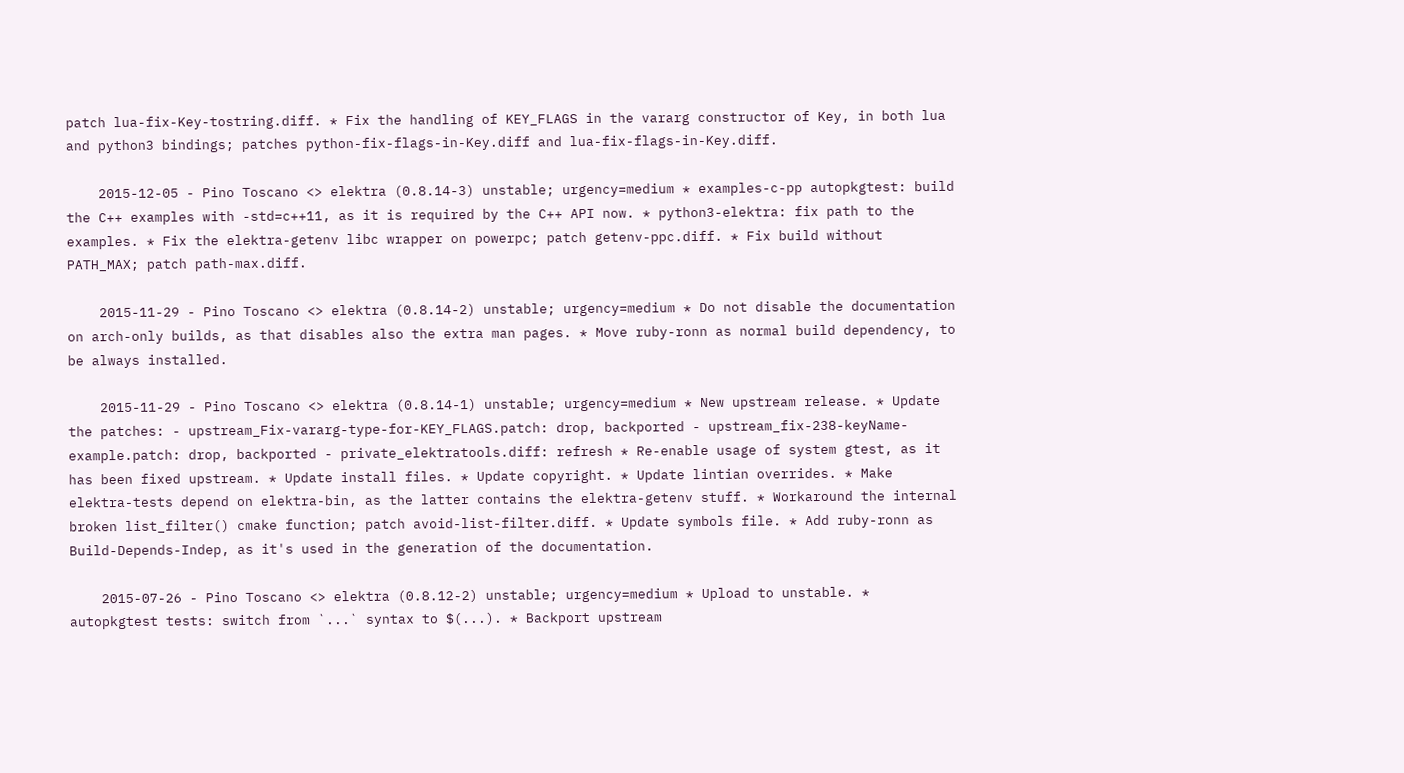patch lua-fix-Key-tostring.diff. * Fix the handling of KEY_FLAGS in the vararg constructor of Key, in both lua and python3 bindings; patches python-fix-flags-in-Key.diff and lua-fix-flags-in-Key.diff.

    2015-12-05 - Pino Toscano <> elektra (0.8.14-3) unstable; urgency=medium * examples-c-pp autopkgtest: build the C++ examples with -std=c++11, as it is required by the C++ API now. * python3-elektra: fix path to the examples. * Fix the elektra-getenv libc wrapper on powerpc; patch getenv-ppc.diff. * Fix build without PATH_MAX; patch path-max.diff.

    2015-11-29 - Pino Toscano <> elektra (0.8.14-2) unstable; urgency=medium * Do not disable the documentation on arch-only builds, as that disables also the extra man pages. * Move ruby-ronn as normal build dependency, to be always installed.

    2015-11-29 - Pino Toscano <> elektra (0.8.14-1) unstable; urgency=medium * New upstream release. * Update the patches: - upstream_Fix-vararg-type-for-KEY_FLAGS.patch: drop, backported - upstream_fix-238-keyName-example.patch: drop, backported - private_elektratools.diff: refresh * Re-enable usage of system gtest, as it has been fixed upstream. * Update install files. * Update copyright. * Update lintian overrides. * Make elektra-tests depend on elektra-bin, as the latter contains the elektra-getenv stuff. * Workaround the internal broken list_filter() cmake function; patch avoid-list-filter.diff. * Update symbols file. * Add ruby-ronn as Build-Depends-Indep, as it's used in the generation of the documentation.

    2015-07-26 - Pino Toscano <> elektra (0.8.12-2) unstable; urgency=medium * Upload to unstable. * autopkgtest tests: switch from `...` syntax to $(...). * Backport upstream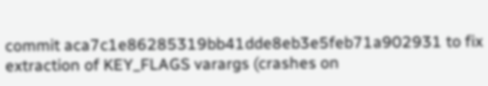commit aca7c1e86285319bb41dde8eb3e5feb71a902931 to fix extraction of KEY_FLAGS varargs (crashes on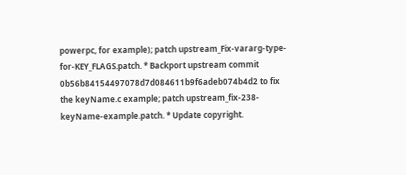powerpc, for example); patch upstream_Fix-vararg-type-for-KEY_FLAGS.patch. * Backport upstream commit 0b56b84154497078d7d084611b9f6adeb074b4d2 to fix the keyName.c example; patch upstream_fix-238-keyName-example.patch. * Update copyright.